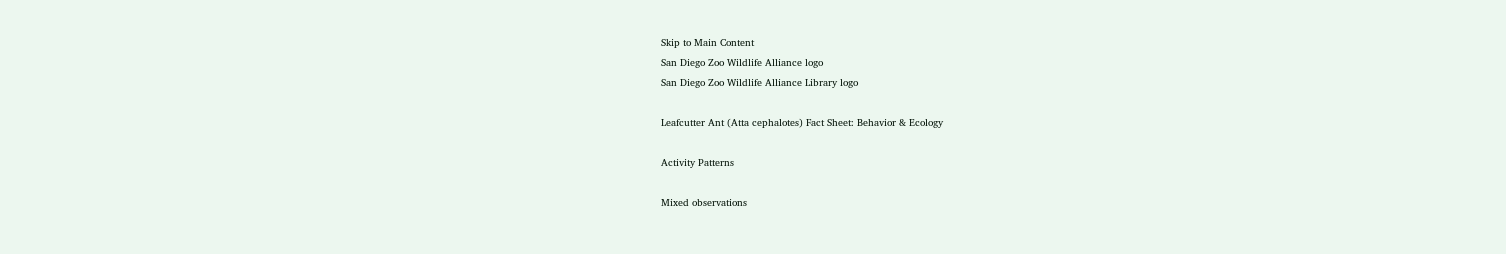Skip to Main Content
San Diego Zoo Wildlife Alliance logo
San Diego Zoo Wildlife Alliance Library logo

Leafcutter Ant (Atta cephalotes) Fact Sheet: Behavior & Ecology

Activity Patterns

Mixed observations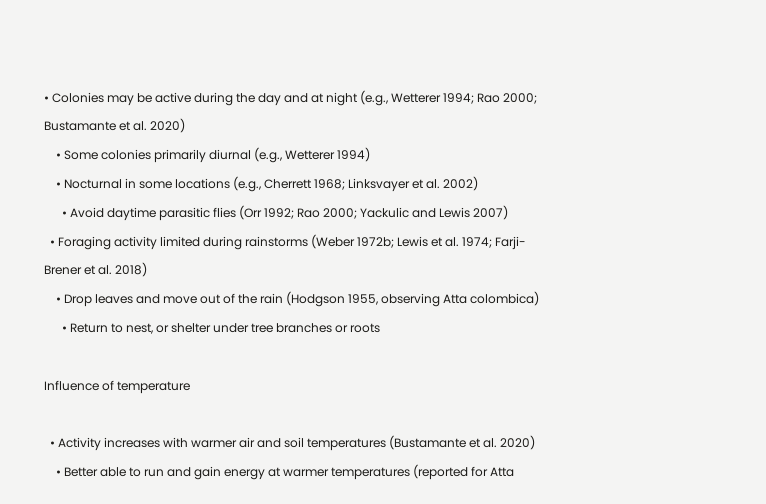• Colonies may be active during the day and at night (e.g., Wetterer 1994; Rao 2000; Bustamante et al. 2020)
    • Some colonies primarily diurnal (e.g., Wetterer 1994)
    • Nocturnal in some locations (e.g., Cherrett 1968; Linksvayer et al. 2002)
      • Avoid daytime parasitic flies (Orr 1992; Rao 2000; Yackulic and Lewis 2007)
  • Foraging activity limited during rainstorms (Weber 1972b; Lewis et al. 1974; Farji-Brener et al. 2018)
    • Drop leaves and move out of the rain (Hodgson 1955, observing Atta colombica)
      • Return to nest, or shelter under tree branches or roots

Influence of temperature

  • Activity increases with warmer air and soil temperatures (Bustamante et al. 2020)
    • Better able to run and gain energy at warmer temperatures (reported for Atta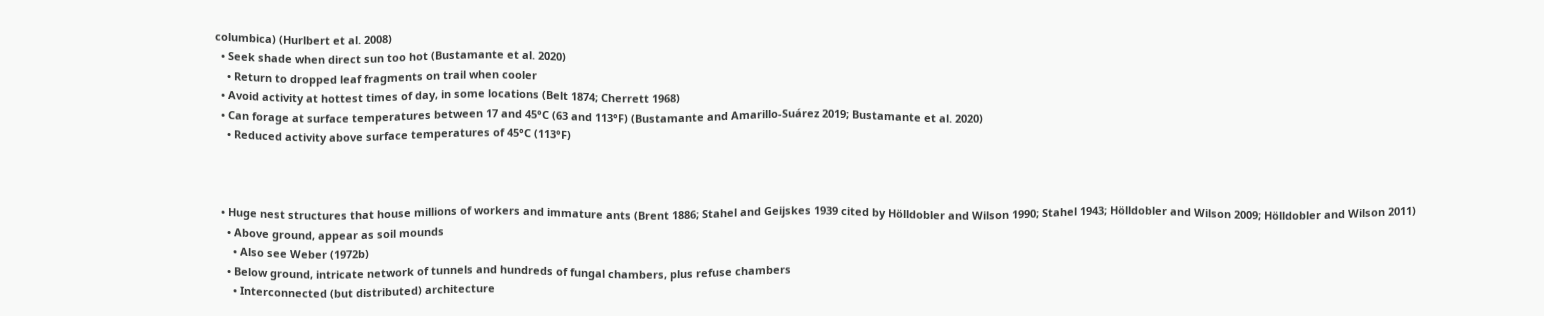columbica) (Hurlbert et al. 2008)
  • Seek shade when direct sun too hot (Bustamante et al. 2020)
    • Return to dropped leaf fragments on trail when cooler
  • Avoid activity at hottest times of day, in some locations (Belt 1874; Cherrett 1968)
  • Can forage at surface temperatures between 17 and 45°C (63 and 113°F) (Bustamante and Amarillo-Suárez 2019; Bustamante et al. 2020)
    • Reduced activity above surface temperatures of 45°C (113°F)



  • Huge nest structures that house millions of workers and immature ants (Brent 1886; Stahel and Geijskes 1939 cited by Hölldobler and Wilson 1990; Stahel 1943; Hölldobler and Wilson 2009; Hölldobler and Wilson 2011)
    • Above ground, appear as soil mounds
      • Also see Weber (1972b)
    • Below ground, intricate network of tunnels and hundreds of fungal chambers, plus refuse chambers
      • Interconnected (but distributed) architecture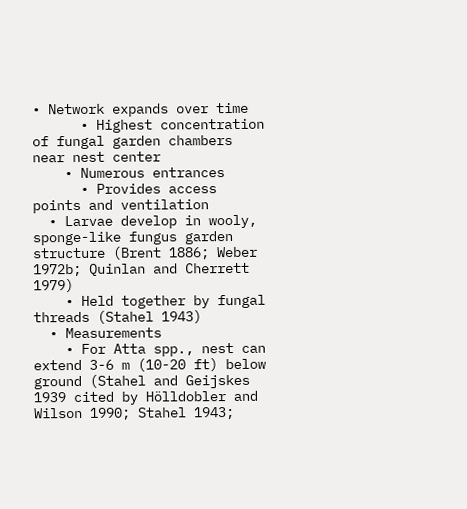• Network expands over time
      • Highest concentration of fungal garden chambers near nest center
    • Numerous entrances
      • Provides access points and ventilation
  • Larvae develop in wooly, sponge-like fungus garden structure (Brent 1886; Weber 1972b; Quinlan and Cherrett 1979)
    • Held together by fungal threads (Stahel 1943)
  • Measurements
    • For Atta spp., nest can extend 3-6 m (10-20 ft) below ground (Stahel and Geijskes 1939 cited by Hölldobler and Wilson 1990; Stahel 1943;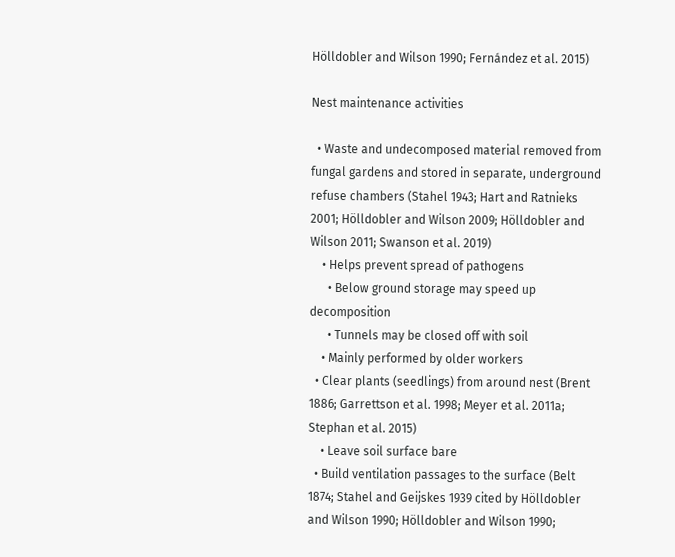Hölldobler and Wilson 1990; Fernández et al. 2015)

Nest maintenance activities

  • Waste and undecomposed material removed from fungal gardens and stored in separate, underground refuse chambers (Stahel 1943; Hart and Ratnieks 2001; Hölldobler and Wilson 2009; Hölldobler and Wilson 2011; Swanson et al. 2019)
    • Helps prevent spread of pathogens
      • Below ground storage may speed up decomposition
      • Tunnels may be closed off with soil
    • Mainly performed by older workers
  • Clear plants (seedlings) from around nest (Brent 1886; Garrettson et al. 1998; Meyer et al. 2011a; Stephan et al. 2015)
    • Leave soil surface bare
  • Build ventilation passages to the surface (Belt 1874; Stahel and Geijskes 1939 cited by Hölldobler and Wilson 1990; Hölldobler and Wilson 1990;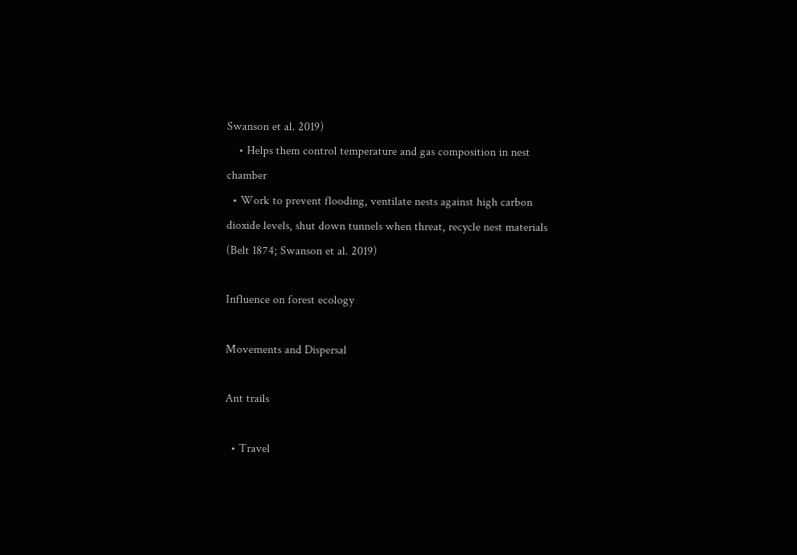Swanson et al. 2019)
    • Helps them control temperature and gas composition in nest chamber
  • Work to prevent flooding, ventilate nests against high carbon dioxide levels, shut down tunnels when threat, recycle nest materials (Belt 1874; Swanson et al. 2019)

Influence on forest ecology

Movements and Dispersal

Ant trails

  • Travel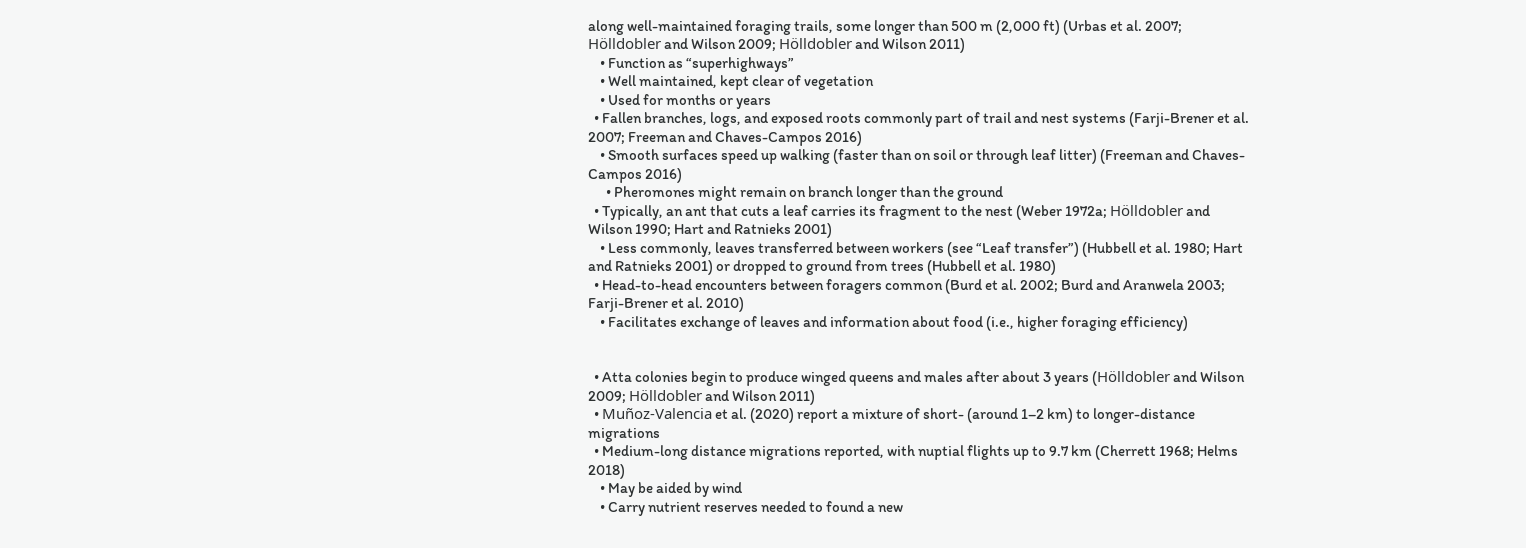along well-maintained foraging trails, some longer than 500 m (2,000 ft) (Urbas et al. 2007; Hölldobler and Wilson 2009; Hölldobler and Wilson 2011)
    • Function as “superhighways”
    • Well maintained, kept clear of vegetation
    • Used for months or years
  • Fallen branches, logs, and exposed roots commonly part of trail and nest systems (Farji-Brener et al. 2007; Freeman and Chaves-Campos 2016)
    • Smooth surfaces speed up walking (faster than on soil or through leaf litter) (Freeman and Chaves-Campos 2016)
      • Pheromones might remain on branch longer than the ground
  • Typically, an ant that cuts a leaf carries its fragment to the nest (Weber 1972a; Hölldobler and Wilson 1990; Hart and Ratnieks 2001)
    • Less commonly, leaves transferred between workers (see “Leaf transfer”) (Hubbell et al. 1980; Hart and Ratnieks 2001) or dropped to ground from trees (Hubbell et al. 1980)
  • Head-to-head encounters between foragers common (Burd et al. 2002; Burd and Aranwela 2003; Farji-Brener et al. 2010)
    • Facilitates exchange of leaves and information about food (i.e., higher foraging efficiency)


  • Atta colonies begin to produce winged queens and males after about 3 years (Hölldobler and Wilson 2009; Hölldobler and Wilson 2011)
  • Muñoz-Valencia et al. (2020) report a mixture of short- (around 1–2 km) to longer-distance migrations
  • Medium-long distance migrations reported, with nuptial flights up to 9.7 km (Cherrett 1968; Helms 2018)
    • May be aided by wind
    • Carry nutrient reserves needed to found a new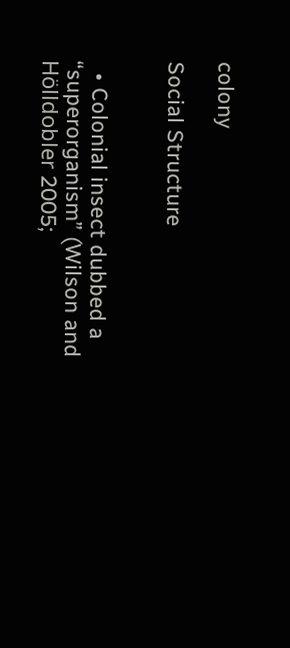colony

Social Structure


  • Colonial insect dubbed a “superorganism” (Wilson and Hölldobler 2005;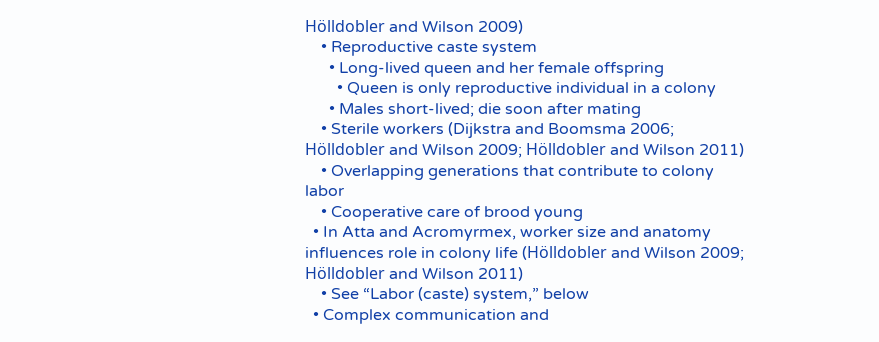Hölldobler and Wilson 2009)
    • Reproductive caste system
      • Long-lived queen and her female offspring
        • Queen is only reproductive individual in a colony
      • Males short-lived; die soon after mating
    • Sterile workers (Dijkstra and Boomsma 2006; Hölldobler and Wilson 2009; Hölldobler and Wilson 2011)
    • Overlapping generations that contribute to colony labor
    • Cooperative care of brood young
  • In Atta and Acromyrmex, worker size and anatomy influences role in colony life (Hölldobler and Wilson 2009; Hölldobler and Wilson 2011)
    • See “Labor (caste) system,” below
  • Complex communication and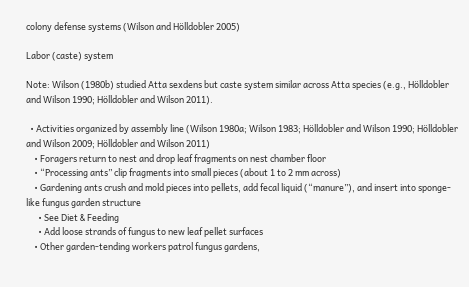colony defense systems (Wilson and Hölldobler 2005)

Labor (caste) system

Note: Wilson (1980b) studied Atta sexdens but caste system similar across Atta species (e.g., Hölldobler and Wilson 1990; Hölldobler and Wilson 2011).

  • Activities organized by assembly line (Wilson 1980a; Wilson 1983; Hölldobler and Wilson 1990; Hölldobler and Wilson 2009; Hölldobler and Wilson 2011)
    • Foragers return to nest and drop leaf fragments on nest chamber floor
    • “Processing ants” clip fragments into small pieces (about 1 to 2 mm across)
    • Gardening ants crush and mold pieces into pellets, add fecal liquid (“manure”), and insert into sponge-like fungus garden structure
      • See Diet & Feeding
      • Add loose strands of fungus to new leaf pellet surfaces
    • Other garden-tending workers patrol fungus gardens,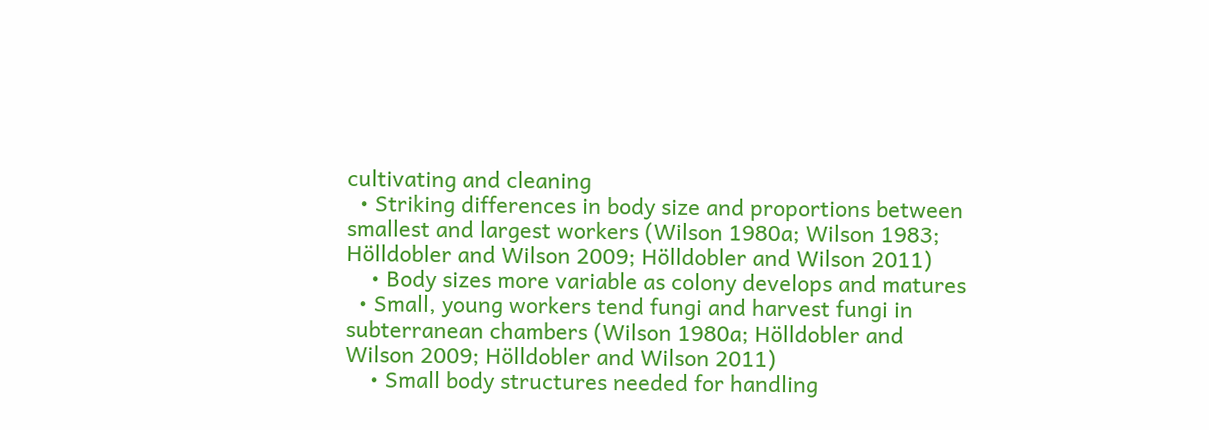cultivating and cleaning
  • Striking differences in body size and proportions between smallest and largest workers (Wilson 1980a; Wilson 1983; Hölldobler and Wilson 2009; Hölldobler and Wilson 2011)
    • Body sizes more variable as colony develops and matures
  • Small, young workers tend fungi and harvest fungi in subterranean chambers (Wilson 1980a; Hölldobler and Wilson 2009; Hölldobler and Wilson 2011)
    • Small body structures needed for handling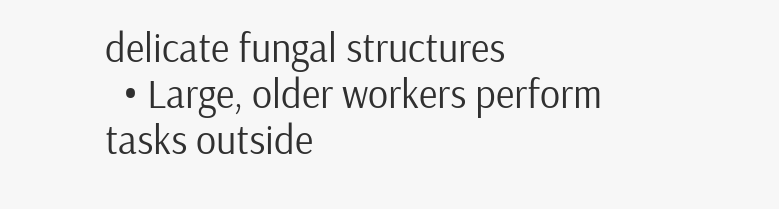delicate fungal structures
  • Large, older workers perform tasks outside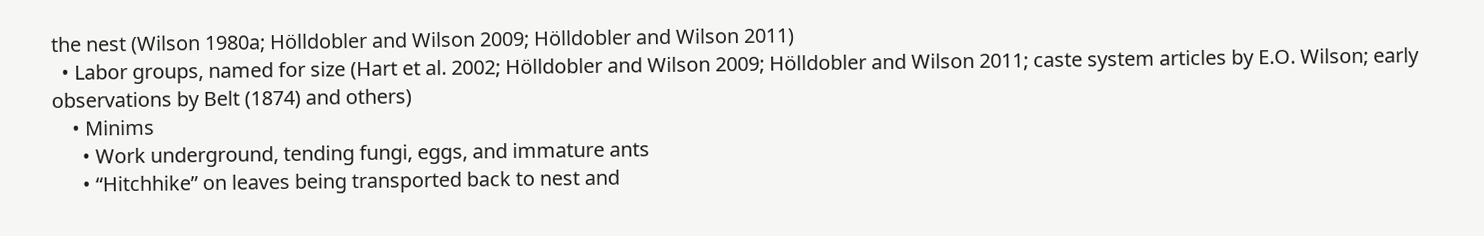the nest (Wilson 1980a; Hölldobler and Wilson 2009; Hölldobler and Wilson 2011)
  • Labor groups, named for size (Hart et al. 2002; Hölldobler and Wilson 2009; Hölldobler and Wilson 2011; caste system articles by E.O. Wilson; early observations by Belt (1874) and others)
    • Minims
      • Work underground, tending fungi, eggs, and immature ants
      • “Hitchhike” on leaves being transported back to nest and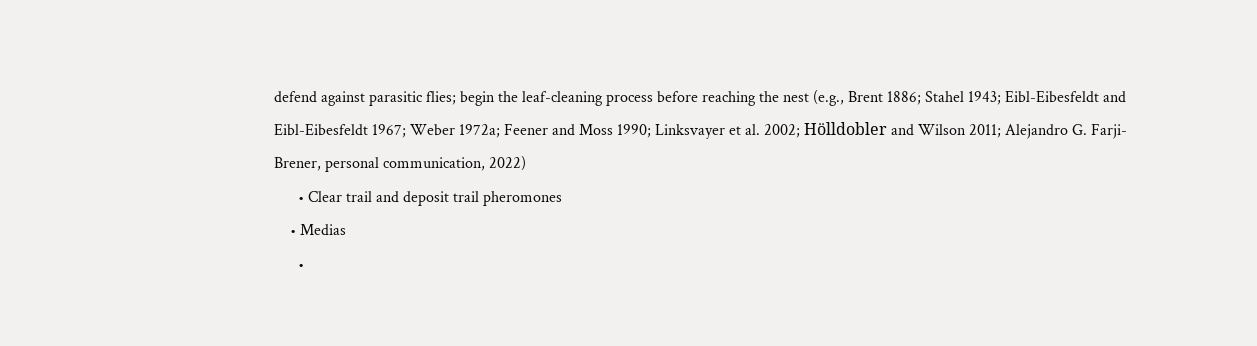defend against parasitic flies; begin the leaf-cleaning process before reaching the nest (e.g., Brent 1886; Stahel 1943; Eibl-Eibesfeldt and Eibl-Eibesfeldt 1967; Weber 1972a; Feener and Moss 1990; Linksvayer et al. 2002; Hölldobler and Wilson 2011; Alejandro G. Farji-Brener, personal communication, 2022)
      • Clear trail and deposit trail pheromones
    • Medias
      •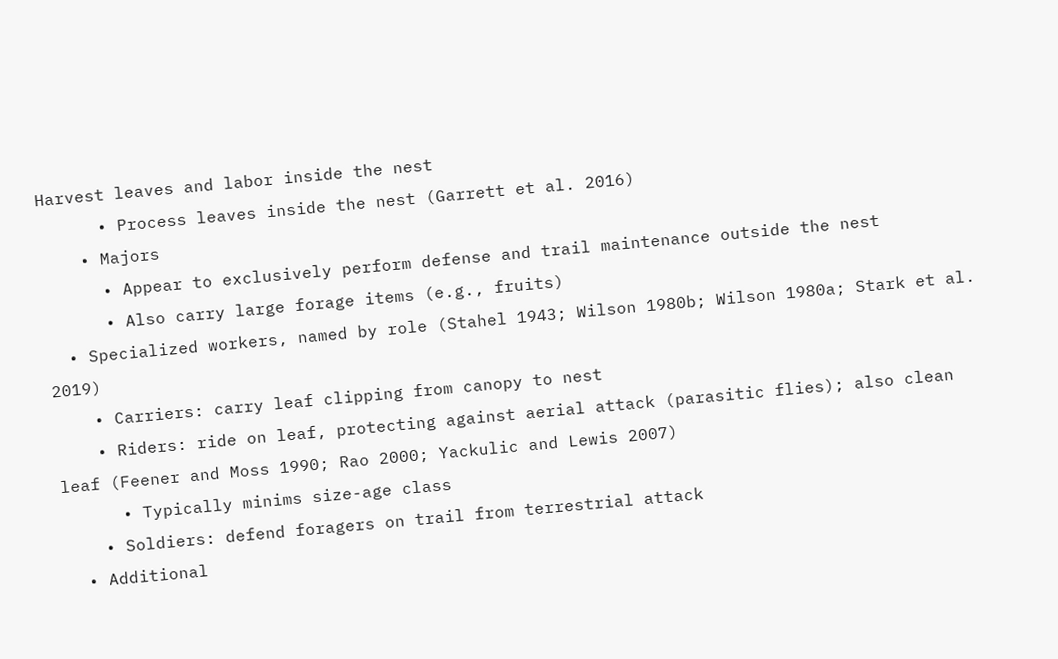Harvest leaves and labor inside the nest
      • Process leaves inside the nest (Garrett et al. 2016)
    • Majors
      • Appear to exclusively perform defense and trail maintenance outside the nest
      • Also carry large forage items (e.g., fruits)
  • Specialized workers, named by role (Stahel 1943; Wilson 1980b; Wilson 1980a; Stark et al. 2019)
    • Carriers: carry leaf clipping from canopy to nest
    • Riders: ride on leaf, protecting against aerial attack (parasitic flies); also clean leaf (Feener and Moss 1990; Rao 2000; Yackulic and Lewis 2007)
      • Typically minims size-age class
    • Soldiers: defend foragers on trail from terrestrial attack
  • Additional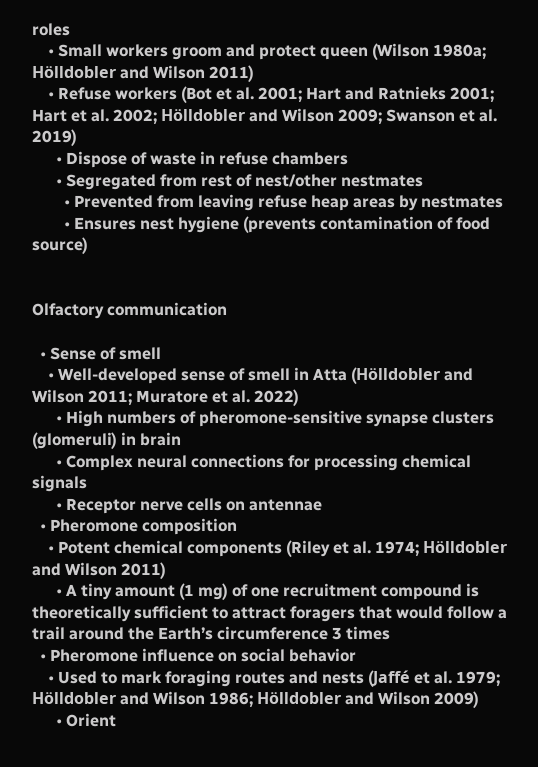roles
    • Small workers groom and protect queen (Wilson 1980a; Hölldobler and Wilson 2011)
    • Refuse workers (Bot et al. 2001; Hart and Ratnieks 2001; Hart et al. 2002; Hölldobler and Wilson 2009; Swanson et al. 2019)
      • Dispose of waste in refuse chambers
      • Segregated from rest of nest/other nestmates
        • Prevented from leaving refuse heap areas by nestmates
        • Ensures nest hygiene (prevents contamination of food source)


Olfactory communication

  • Sense of smell
    • Well-developed sense of smell in Atta (Hölldobler and Wilson 2011; Muratore et al. 2022)
      • High numbers of pheromone-sensitive synapse clusters (glomeruli) in brain
      • Complex neural connections for processing chemical signals
      • Receptor nerve cells on antennae
  • Pheromone composition
    • Potent chemical components (Riley et al. 1974; Hölldobler and Wilson 2011)
      • A tiny amount (1 mg) of one recruitment compound is theoretically sufficient to attract foragers that would follow a trail around the Earth’s circumference 3 times
  • Pheromone influence on social behavior
    • Used to mark foraging routes and nests (Jaffé et al. 1979; Hölldobler and Wilson 1986; Hölldobler and Wilson 2009)
      • Orient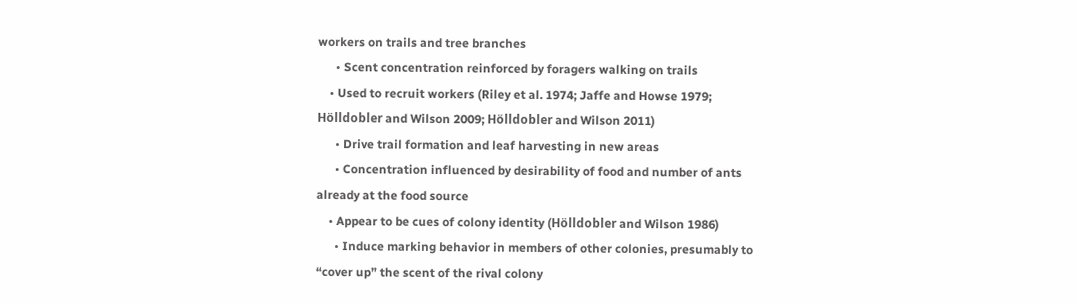workers on trails and tree branches
      • Scent concentration reinforced by foragers walking on trails
    • Used to recruit workers (Riley et al. 1974; Jaffe and Howse 1979; Hölldobler and Wilson 2009; Hölldobler and Wilson 2011)
      • Drive trail formation and leaf harvesting in new areas
      • Concentration influenced by desirability of food and number of ants already at the food source
    • Appear to be cues of colony identity (Hölldobler and Wilson 1986)
      • Induce marking behavior in members of other colonies, presumably to “cover up” the scent of the rival colony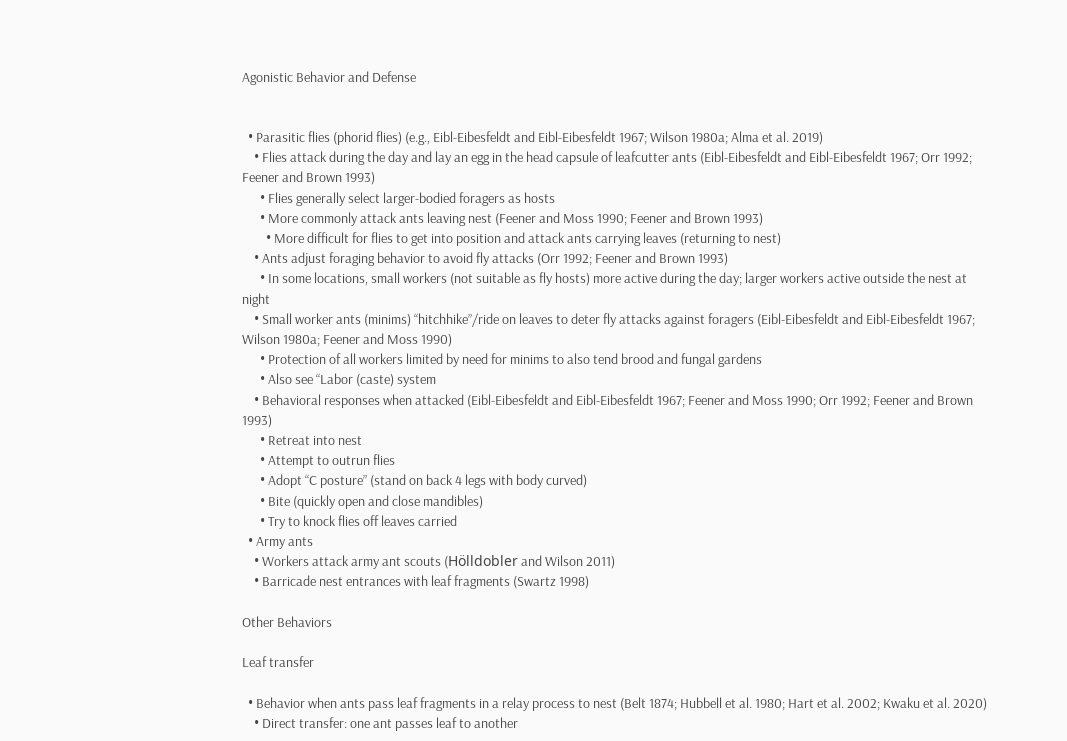Agonistic Behavior and Defense


  • Parasitic flies (phorid flies) (e.g., Eibl-Eibesfeldt and Eibl-Eibesfeldt 1967; Wilson 1980a; Alma et al. 2019)
    • Flies attack during the day and lay an egg in the head capsule of leafcutter ants (Eibl-Eibesfeldt and Eibl-Eibesfeldt 1967; Orr 1992; Feener and Brown 1993)
      • Flies generally select larger-bodied foragers as hosts
      • More commonly attack ants leaving nest (Feener and Moss 1990; Feener and Brown 1993)
        • More difficult for flies to get into position and attack ants carrying leaves (returning to nest)
    • Ants adjust foraging behavior to avoid fly attacks (Orr 1992; Feener and Brown 1993)
      • In some locations, small workers (not suitable as fly hosts) more active during the day; larger workers active outside the nest at night
    • Small worker ants (minims) “hitchhike”/ride on leaves to deter fly attacks against foragers (Eibl-Eibesfeldt and Eibl-Eibesfeldt 1967; Wilson 1980a; Feener and Moss 1990)
      • Protection of all workers limited by need for minims to also tend brood and fungal gardens
      • Also see “Labor (caste) system
    • Behavioral responses when attacked (Eibl-Eibesfeldt and Eibl-Eibesfeldt 1967; Feener and Moss 1990; Orr 1992; Feener and Brown 1993)
      • Retreat into nest
      • Attempt to outrun flies
      • Adopt “C posture” (stand on back 4 legs with body curved)
      • Bite (quickly open and close mandibles)
      • Try to knock flies off leaves carried
  • Army ants
    • Workers attack army ant scouts (Hölldobler and Wilson 2011)
    • Barricade nest entrances with leaf fragments (Swartz 1998)

Other Behaviors

Leaf transfer

  • Behavior when ants pass leaf fragments in a relay process to nest (Belt 1874; Hubbell et al. 1980; Hart et al. 2002; Kwaku et al. 2020)
    • Direct transfer: one ant passes leaf to another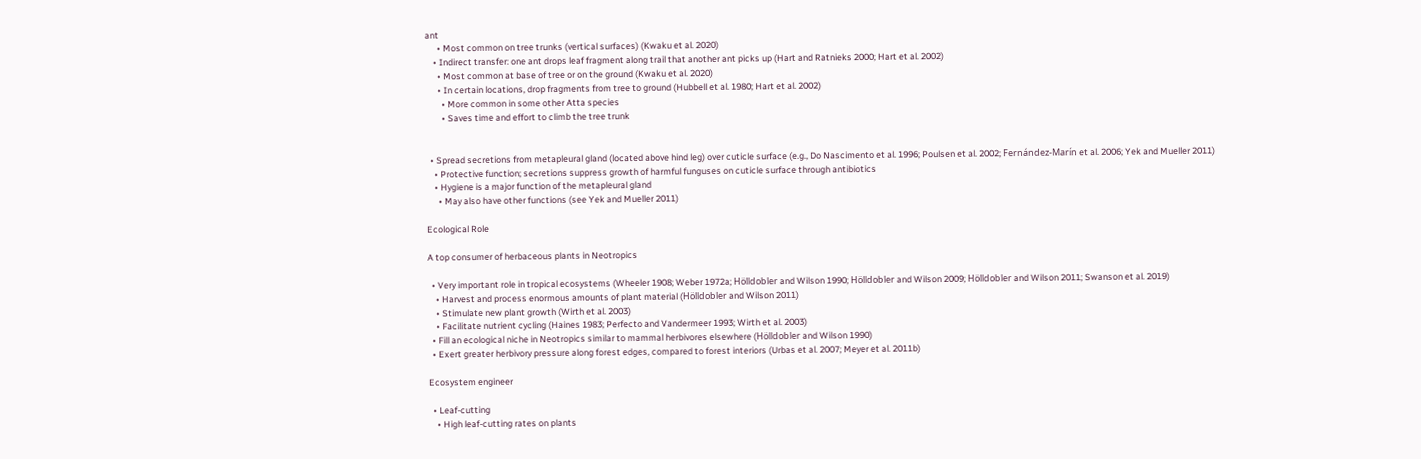ant
      • Most common on tree trunks (vertical surfaces) (Kwaku et al. 2020)
    • Indirect transfer: one ant drops leaf fragment along trail that another ant picks up (Hart and Ratnieks 2000; Hart et al. 2002)
      • Most common at base of tree or on the ground (Kwaku et al. 2020)
      • In certain locations, drop fragments from tree to ground (Hubbell et al. 1980; Hart et al. 2002)
        • More common in some other Atta species
        • Saves time and effort to climb the tree trunk


  • Spread secretions from metapleural gland (located above hind leg) over cuticle surface (e.g., Do Nascimento et al. 1996; Poulsen et al. 2002; Fernández-Marín et al. 2006; Yek and Mueller 2011)
    • Protective function; secretions suppress growth of harmful funguses on cuticle surface through antibiotics
    • Hygiene is a major function of the metapleural gland
      • May also have other functions (see Yek and Mueller 2011)

Ecological Role

A top consumer of herbaceous plants in Neotropics

  • Very important role in tropical ecosystems (Wheeler 1908; Weber 1972a; Hölldobler and Wilson 1990; Hölldobler and Wilson 2009; Hölldobler and Wilson 2011; Swanson et al. 2019)
    • Harvest and process enormous amounts of plant material (Hölldobler and Wilson 2011)
    • Stimulate new plant growth (Wirth et al. 2003)
    • Facilitate nutrient cycling (Haines 1983; Perfecto and Vandermeer 1993; Wirth et al. 2003)
  • Fill an ecological niche in Neotropics similar to mammal herbivores elsewhere (Hölldobler and Wilson 1990)
  • Exert greater herbivory pressure along forest edges, compared to forest interiors (Urbas et al. 2007; Meyer et al. 2011b)

Ecosystem engineer

  • Leaf-cutting
    • High leaf-cutting rates on plants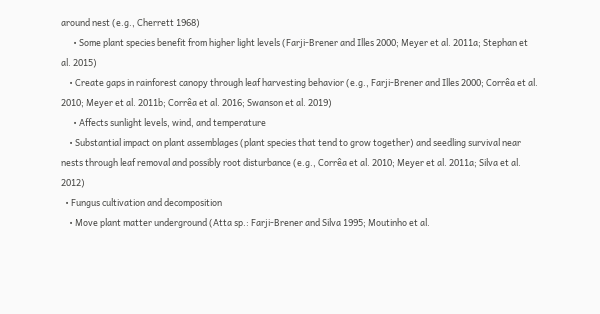around nest (e.g., Cherrett 1968)
      • Some plant species benefit from higher light levels (Farji-Brener and Illes 2000; Meyer et al. 2011a; Stephan et al. 2015)
    • Create gaps in rainforest canopy through leaf harvesting behavior (e.g., Farji-Brener and Illes 2000; Corrêa et al. 2010; Meyer et al. 2011b; Corrêa et al. 2016; Swanson et al. 2019)
      • Affects sunlight levels, wind, and temperature
    • Substantial impact on plant assemblages (plant species that tend to grow together) and seedling survival near nests through leaf removal and possibly root disturbance (e.g., Corrêa et al. 2010; Meyer et al. 2011a; Silva et al. 2012)
  • Fungus cultivation and decomposition
    • Move plant matter underground (Atta sp.: Farji-Brener and Silva 1995; Moutinho et al.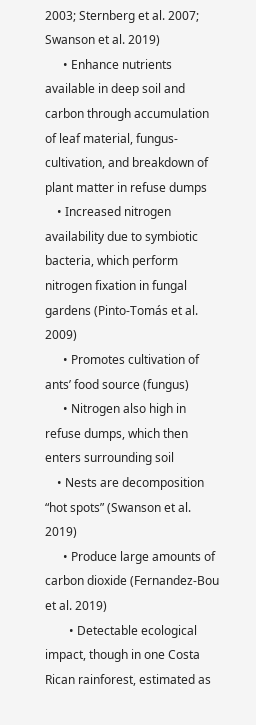2003; Sternberg et al. 2007; Swanson et al. 2019)
      • Enhance nutrients available in deep soil and carbon through accumulation of leaf material, fungus-cultivation, and breakdown of plant matter in refuse dumps
    • Increased nitrogen availability due to symbiotic bacteria, which perform nitrogen fixation in fungal gardens (Pinto-Tomás et al. 2009)
      • Promotes cultivation of ants’ food source (fungus)
      • Nitrogen also high in refuse dumps, which then enters surrounding soil
    • Nests are decomposition “hot spots” (Swanson et al. 2019)
      • Produce large amounts of carbon dioxide (Fernandez-Bou et al. 2019)
        • Detectable ecological impact, though in one Costa Rican rainforest, estimated as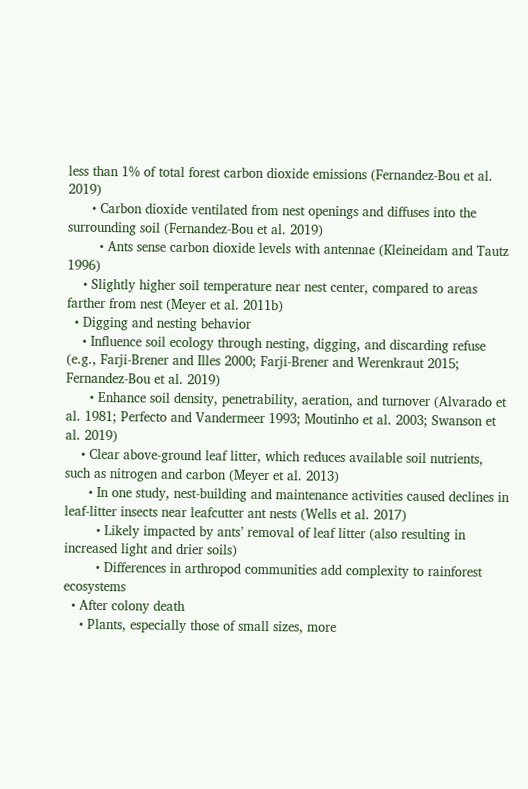less than 1% of total forest carbon dioxide emissions (Fernandez-Bou et al. 2019)
      • Carbon dioxide ventilated from nest openings and diffuses into the surrounding soil (Fernandez-Bou et al. 2019)
        • Ants sense carbon dioxide levels with antennae (Kleineidam and Tautz 1996)
    • Slightly higher soil temperature near nest center, compared to areas farther from nest (Meyer et al. 2011b)
  • Digging and nesting behavior
    • Influence soil ecology through nesting, digging, and discarding refuse (e.g., Farji-Brener and Illes 2000; Farji-Brener and Werenkraut 2015; Fernandez-Bou et al. 2019)
      • Enhance soil density, penetrability, aeration, and turnover (Alvarado et al. 1981; Perfecto and Vandermeer 1993; Moutinho et al. 2003; Swanson et al. 2019)
    • Clear above-ground leaf litter, which reduces available soil nutrients, such as nitrogen and carbon (Meyer et al. 2013)
      • In one study, nest-building and maintenance activities caused declines in leaf-litter insects near leafcutter ant nests (Wells et al. 2017)
        • Likely impacted by ants’ removal of leaf litter (also resulting in increased light and drier soils)
        • Differences in arthropod communities add complexity to rainforest ecosystems
  • After colony death
    • Plants, especially those of small sizes, more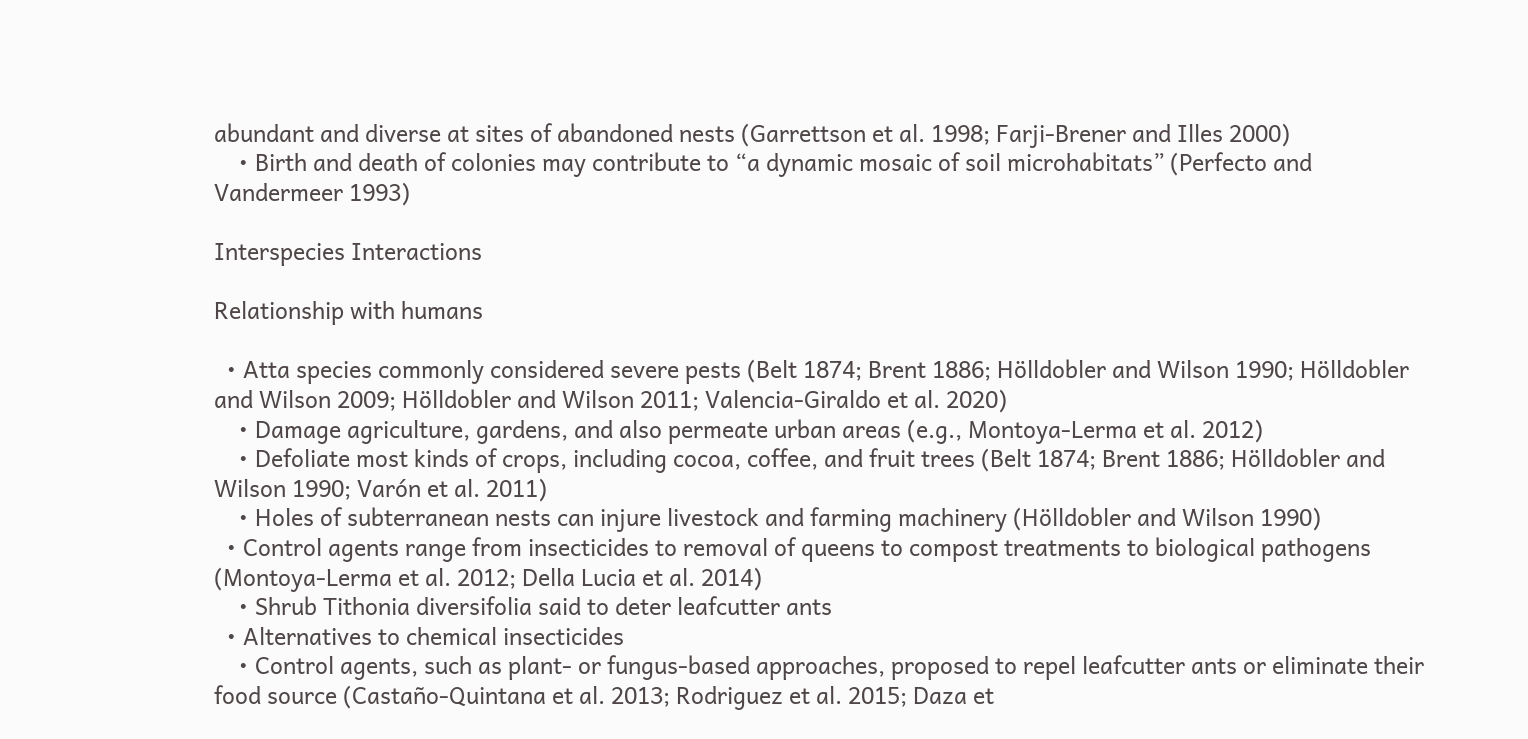abundant and diverse at sites of abandoned nests (Garrettson et al. 1998; Farji-Brener and Illes 2000)
    • Birth and death of colonies may contribute to “a dynamic mosaic of soil microhabitats” (Perfecto and Vandermeer 1993)

Interspecies Interactions

Relationship with humans

  • Atta species commonly considered severe pests (Belt 1874; Brent 1886; Hölldobler and Wilson 1990; Hölldobler and Wilson 2009; Hölldobler and Wilson 2011; Valencia-Giraldo et al. 2020)
    • Damage agriculture, gardens, and also permeate urban areas (e.g., Montoya-Lerma et al. 2012)
    • Defoliate most kinds of crops, including cocoa, coffee, and fruit trees (Belt 1874; Brent 1886; Hölldobler and Wilson 1990; Varón et al. 2011)
    • Holes of subterranean nests can injure livestock and farming machinery (Hölldobler and Wilson 1990)
  • Control agents range from insecticides to removal of queens to compost treatments to biological pathogens (Montoya-Lerma et al. 2012; Della Lucia et al. 2014)
    • Shrub Tithonia diversifolia said to deter leafcutter ants
  • Alternatives to chemical insecticides
    • Control agents, such as plant- or fungus-based approaches, proposed to repel leafcutter ants or eliminate their food source (Castaño-Quintana et al. 2013; Rodriguez et al. 2015; Daza et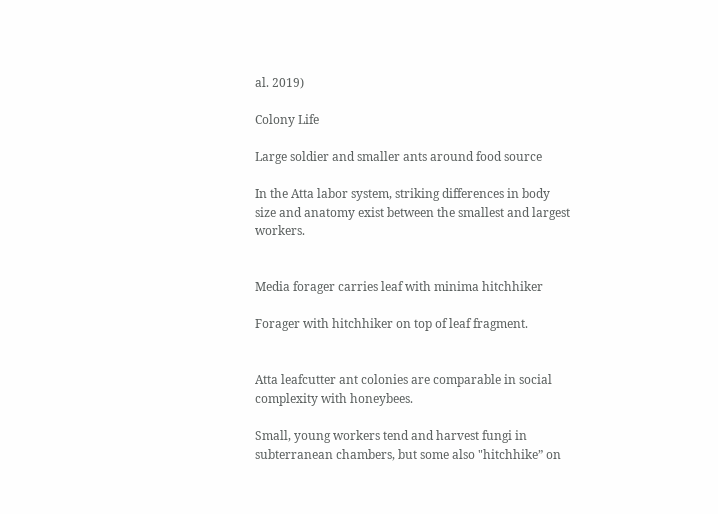al. 2019)

Colony Life

Large soldier and smaller ants around food source

In the Atta labor system, striking differences in body size and anatomy exist between the smallest and largest workers.


Media forager carries leaf with minima hitchhiker

Forager with hitchhiker on top of leaf fragment.


Atta leafcutter ant colonies are comparable in social complexity with honeybees.

Small, young workers tend and harvest fungi in subterranean chambers, but some also "hitchhike” on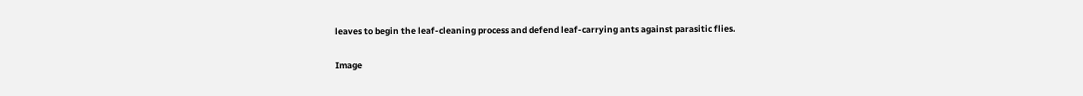leaves to begin the leaf-cleaning process and defend leaf-carrying ants against parasitic flies.

Image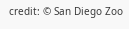credit: © San Diego Zoo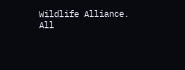Wildlife Alliance. All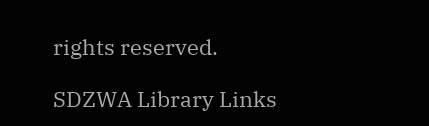rights reserved.

SDZWA Library Links